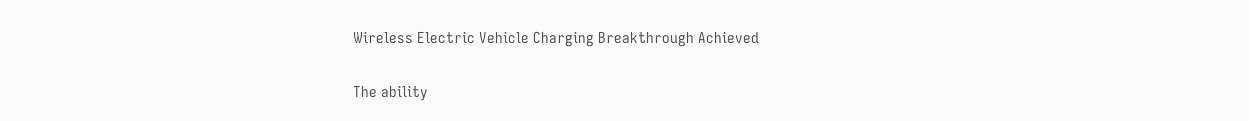Wireless Electric Vehicle Charging Breakthrough Achieved

The ability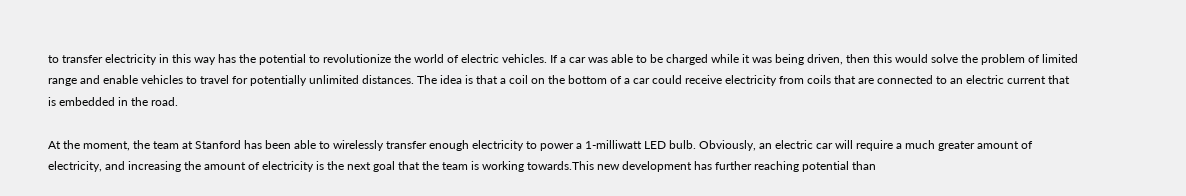to transfer electricity in this way has the potential to revolutionize the world of electric vehicles. If a car was able to be charged while it was being driven, then this would solve the problem of limited range and enable vehicles to travel for potentially unlimited distances. The idea is that a coil on the bottom of a car could receive electricity from coils that are connected to an electric current that is embedded in the road.

At the moment, the team at Stanford has been able to wirelessly transfer enough electricity to power a 1-milliwatt LED bulb. Obviously, an electric car will require a much greater amount of electricity, and increasing the amount of electricity is the next goal that the team is working towards.This new development has further reaching potential than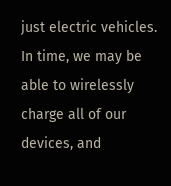just electric vehicles. In time, we may be able to wirelessly charge all of our devices, and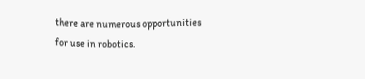there are numerous opportunities for use in robotics.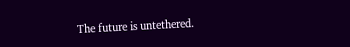The future is untethered.